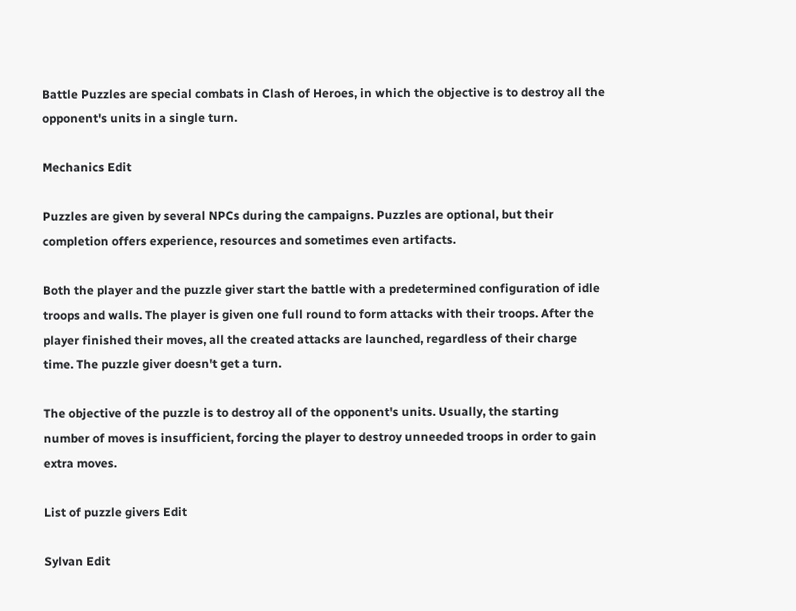Battle Puzzles are special combats in Clash of Heroes, in which the objective is to destroy all the opponent's units in a single turn.

Mechanics Edit

Puzzles are given by several NPCs during the campaigns. Puzzles are optional, but their completion offers experience, resources and sometimes even artifacts.

Both the player and the puzzle giver start the battle with a predetermined configuration of idle troops and walls. The player is given one full round to form attacks with their troops. After the player finished their moves, all the created attacks are launched, regardless of their charge time. The puzzle giver doesn't get a turn.

The objective of the puzzle is to destroy all of the opponent's units. Usually, the starting number of moves is insufficient, forcing the player to destroy unneeded troops in order to gain extra moves.

List of puzzle givers Edit

Sylvan Edit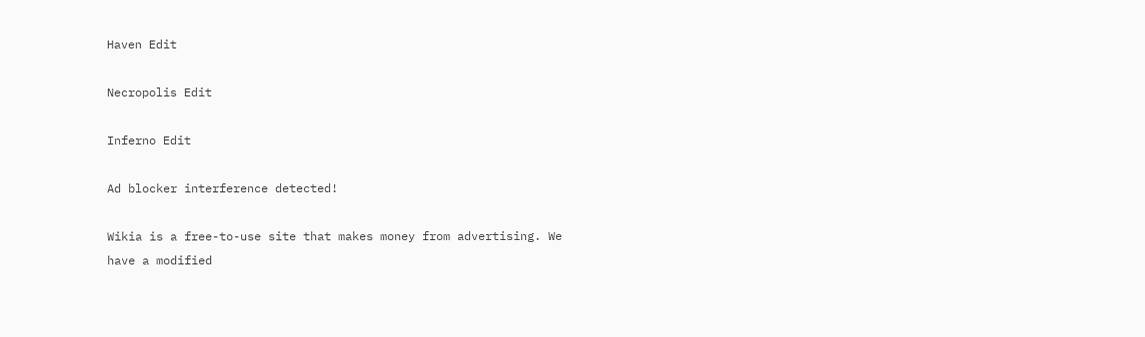Haven Edit

Necropolis Edit

Inferno Edit

Ad blocker interference detected!

Wikia is a free-to-use site that makes money from advertising. We have a modified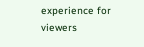experience for viewers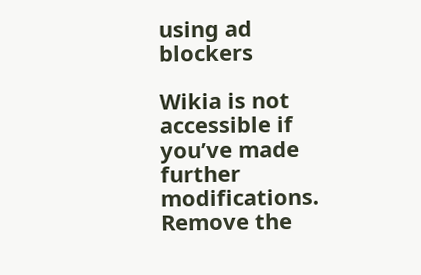using ad blockers

Wikia is not accessible if you’ve made further modifications. Remove the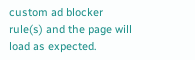custom ad blocker rule(s) and the page will load as expected.